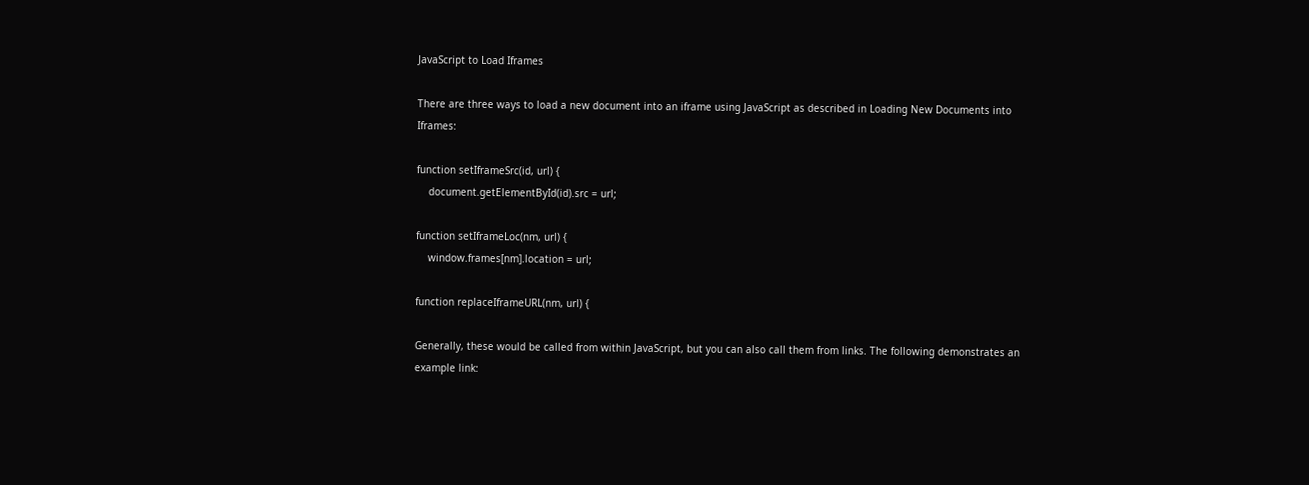JavaScript to Load Iframes

There are three ways to load a new document into an iframe using JavaScript as described in Loading New Documents into Iframes:

function setIframeSrc(id, url) {
    document.getElementById(id).src = url;

function setIframeLoc(nm, url) {
    window.frames[nm].location = url;

function replaceIframeURL(nm, url) {

Generally, these would be called from within JavaScript, but you can also call them from links. The following demonstrates an example link: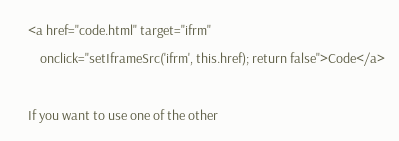<a href="code.html" target="ifrm"
    onclick="setIframeSrc('ifrm', this.href); return false">Code</a>

If you want to use one of the other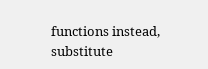functions instead, substitute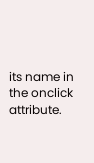its name in the onclick attribute.